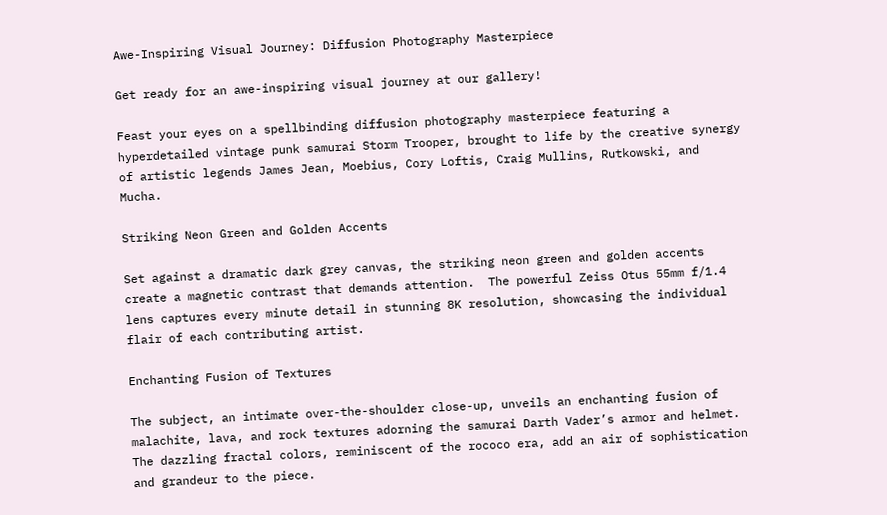Awe-Inspiring Visual Journey: Diffusion Photography Masterpiece

Get ready for an awe-inspiring visual journey at our gallery!

Feast your eyes on a spellbinding diffusion photography masterpiece featuring a hyperdetailed vintage punk samurai Storm Trooper, brought to life by the creative synergy of artistic legends James Jean, Moebius, Cory Loftis, Craig Mullins, Rutkowski, and Mucha.

Striking Neon Green and Golden Accents

Set against a dramatic dark grey canvas, the striking neon green and golden accents create a magnetic contrast that demands attention.  The powerful Zeiss Otus 55mm f/1.4 lens captures every minute detail in stunning 8K resolution, showcasing the individual flair of each contributing artist.

Enchanting Fusion of Textures

The subject, an intimate over-the-shoulder close-up, unveils an enchanting fusion of malachite, lava, and rock textures adorning the samurai Darth Vader’s armor and helmet.  The dazzling fractal colors, reminiscent of the rococo era, add an air of sophistication and grandeur to the piece.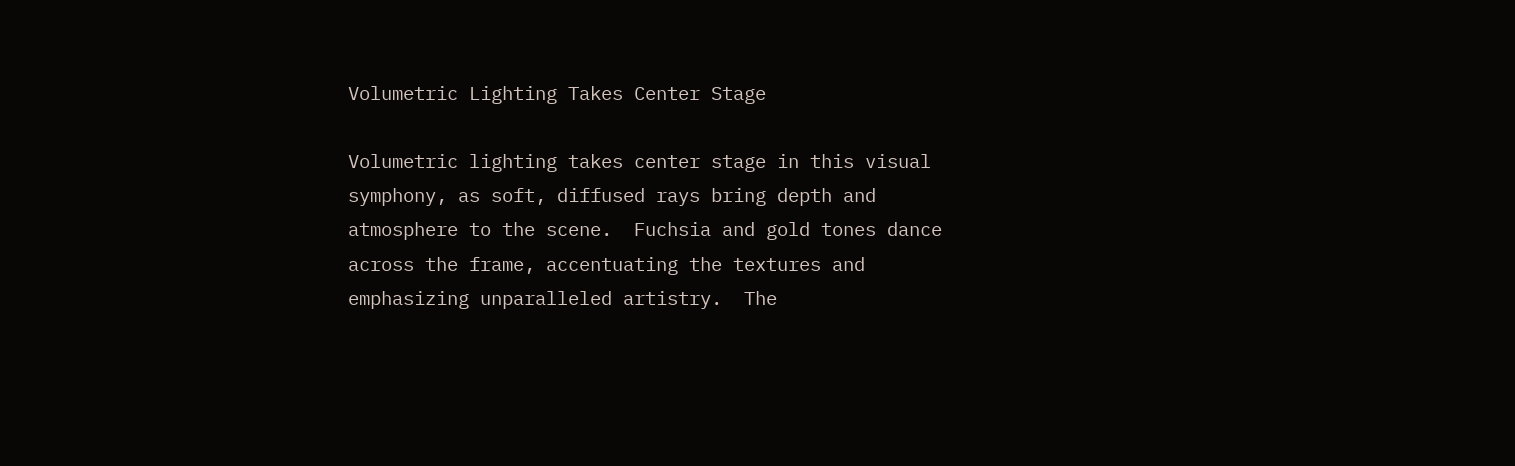Volumetric Lighting Takes Center Stage

Volumetric lighting takes center stage in this visual symphony, as soft, diffused rays bring depth and atmosphere to the scene.  Fuchsia and gold tones dance across the frame, accentuating the textures and emphasizing unparalleled artistry.  The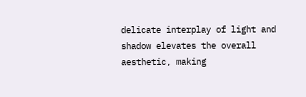delicate interplay of light and shadow elevates the overall aesthetic, making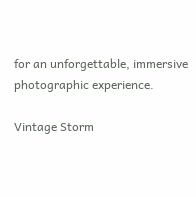for an unforgettable, immersive photographic experience.

Vintage Storm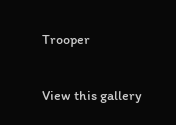Trooper

View this gallery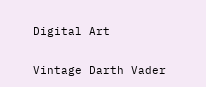Digital Art

Vintage Darth Vader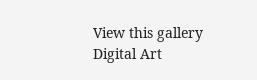View this gallery
Digital Art